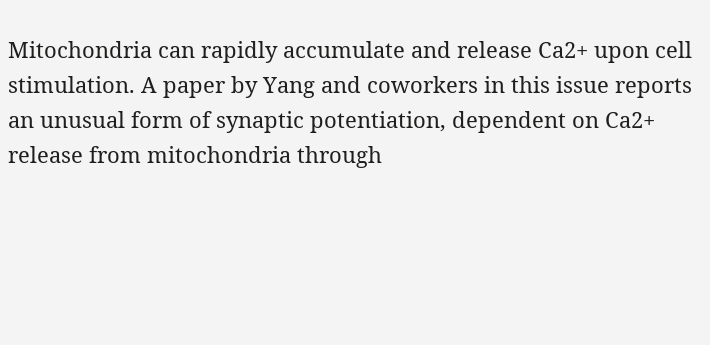Mitochondria can rapidly accumulate and release Ca2+ upon cell stimulation. A paper by Yang and coworkers in this issue reports an unusual form of synaptic potentiation, dependent on Ca2+ release from mitochondria through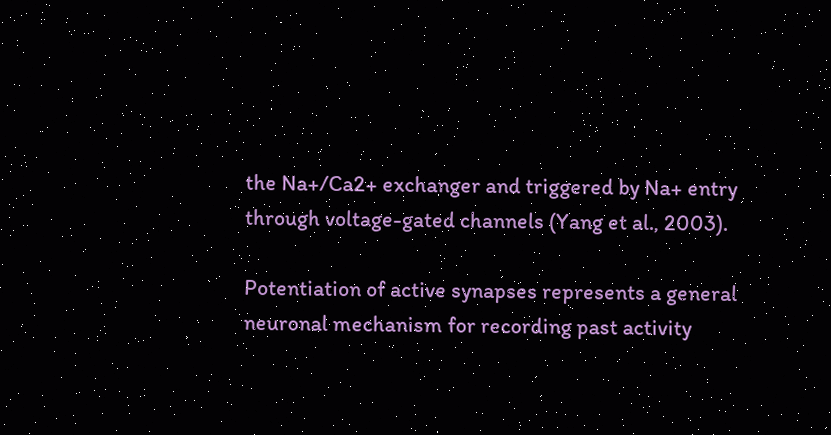the Na+/Ca2+ exchanger and triggered by Na+ entry through voltage-gated channels (Yang et al., 2003).

Potentiation of active synapses represents a general neuronal mechanism for recording past activity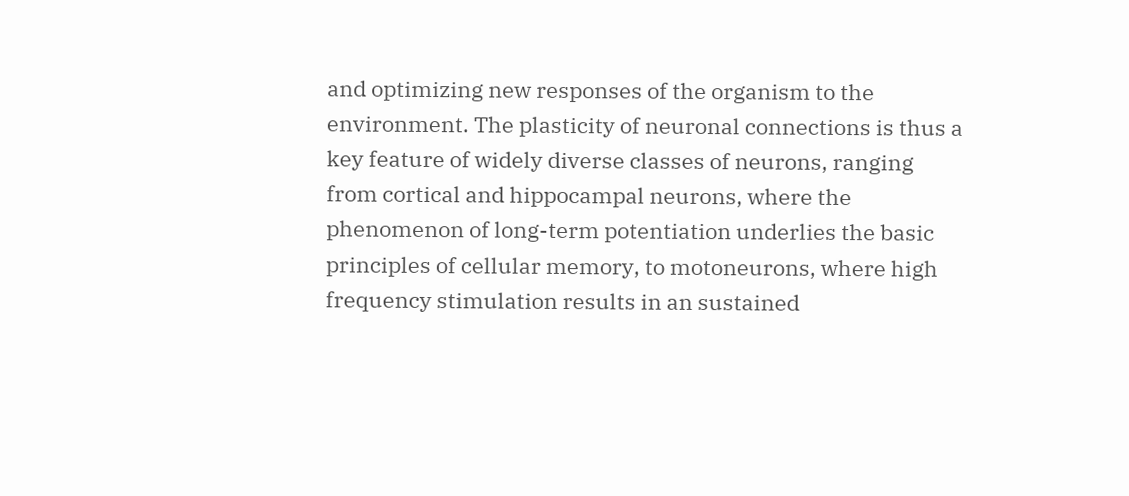and optimizing new responses of the organism to the environment. The plasticity of neuronal connections is thus a key feature of widely diverse classes of neurons, ranging from cortical and hippocampal neurons, where the phenomenon of long-term potentiation underlies the basic principles of cellular memory, to motoneurons, where high frequency stimulation results in an sustained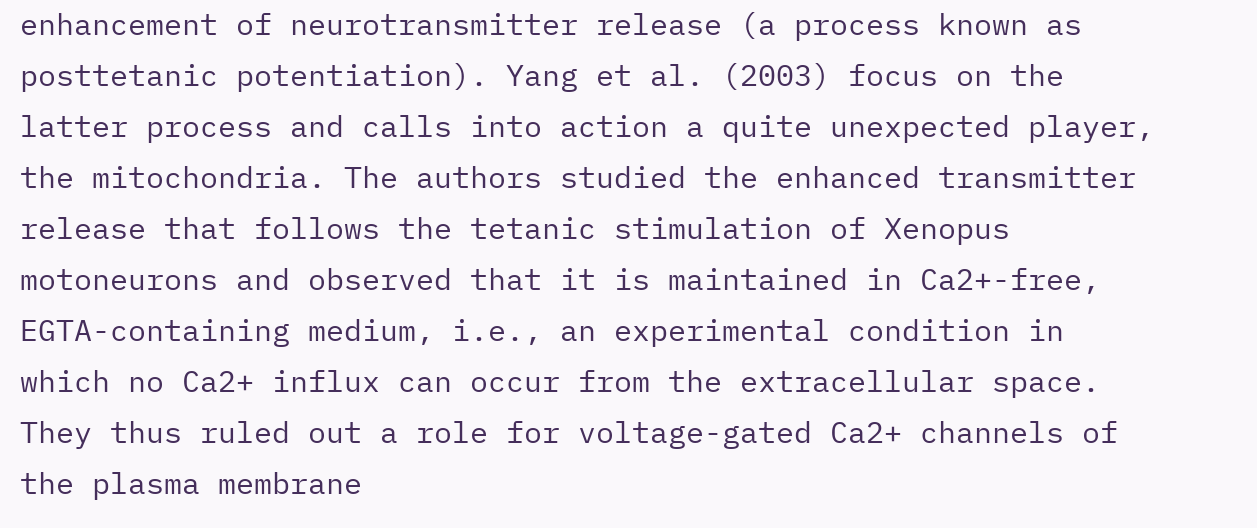enhancement of neurotransmitter release (a process known as posttetanic potentiation). Yang et al. (2003) focus on the latter process and calls into action a quite unexpected player, the mitochondria. The authors studied the enhanced transmitter release that follows the tetanic stimulation of Xenopus motoneurons and observed that it is maintained in Ca2+-free, EGTA-containing medium, i.e., an experimental condition in which no Ca2+ influx can occur from the extracellular space. They thus ruled out a role for voltage-gated Ca2+ channels of the plasma membrane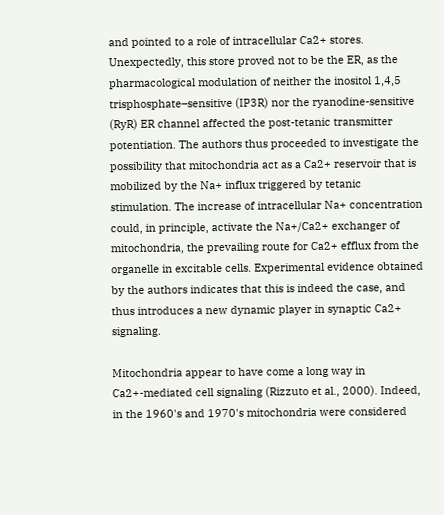and pointed to a role of intracellular Ca2+ stores. Unexpectedly, this store proved not to be the ER, as the pharmacological modulation of neither the inositol 1,4,5 trisphosphate–sensitive (IP3R) nor the ryanodine-sensitive (RyR) ER channel affected the post-tetanic transmitter potentiation. The authors thus proceeded to investigate the possibility that mitochondria act as a Ca2+ reservoir that is mobilized by the Na+ influx triggered by tetanic stimulation. The increase of intracellular Na+ concentration could, in principle, activate the Na+/Ca2+ exchanger of mitochondria, the prevailing route for Ca2+ efflux from the organelle in excitable cells. Experimental evidence obtained by the authors indicates that this is indeed the case, and thus introduces a new dynamic player in synaptic Ca2+ signaling.

Mitochondria appear to have come a long way in Ca2+-mediated cell signaling (Rizzuto et al., 2000). Indeed, in the 1960's and 1970's mitochondria were considered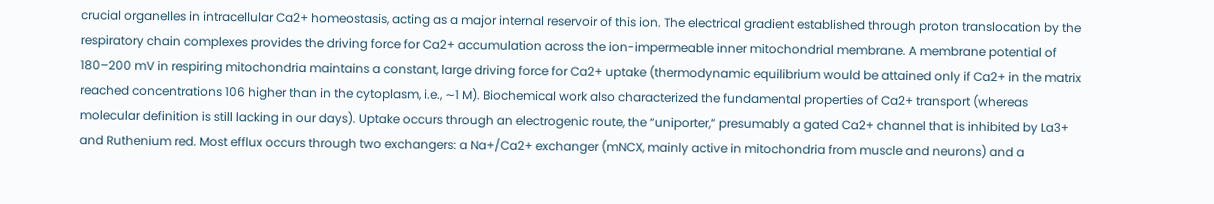crucial organelles in intracellular Ca2+ homeostasis, acting as a major internal reservoir of this ion. The electrical gradient established through proton translocation by the respiratory chain complexes provides the driving force for Ca2+ accumulation across the ion-impermeable inner mitochondrial membrane. A membrane potential of 180–200 mV in respiring mitochondria maintains a constant, large driving force for Ca2+ uptake (thermodynamic equilibrium would be attained only if Ca2+ in the matrix reached concentrations 106 higher than in the cytoplasm, i.e., ∼1 M). Biochemical work also characterized the fundamental properties of Ca2+ transport (whereas molecular definition is still lacking in our days). Uptake occurs through an electrogenic route, the “uniporter,” presumably a gated Ca2+ channel that is inhibited by La3+ and Ruthenium red. Most efflux occurs through two exchangers: a Na+/Ca2+ exchanger (mNCX, mainly active in mitochondria from muscle and neurons) and a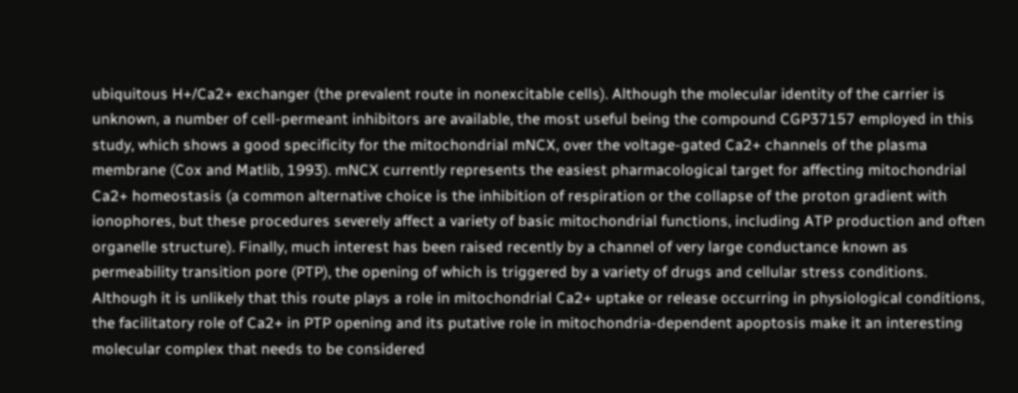ubiquitous H+/Ca2+ exchanger (the prevalent route in nonexcitable cells). Although the molecular identity of the carrier is unknown, a number of cell-permeant inhibitors are available, the most useful being the compound CGP37157 employed in this study, which shows a good specificity for the mitochondrial mNCX, over the voltage-gated Ca2+ channels of the plasma membrane (Cox and Matlib, 1993). mNCX currently represents the easiest pharmacological target for affecting mitochondrial Ca2+ homeostasis (a common alternative choice is the inhibition of respiration or the collapse of the proton gradient with ionophores, but these procedures severely affect a variety of basic mitochondrial functions, including ATP production and often organelle structure). Finally, much interest has been raised recently by a channel of very large conductance known as permeability transition pore (PTP), the opening of which is triggered by a variety of drugs and cellular stress conditions. Although it is unlikely that this route plays a role in mitochondrial Ca2+ uptake or release occurring in physiological conditions, the facilitatory role of Ca2+ in PTP opening and its putative role in mitochondria-dependent apoptosis make it an interesting molecular complex that needs to be considered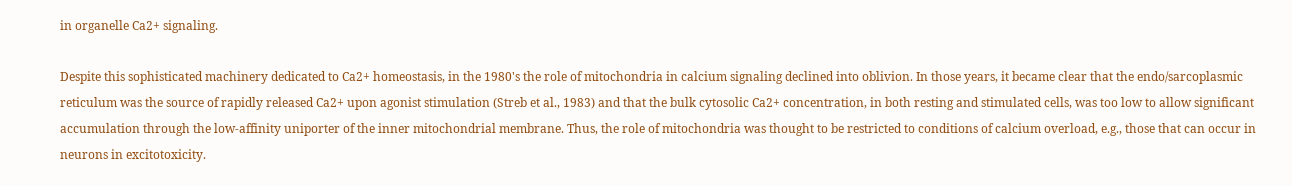in organelle Ca2+ signaling.

Despite this sophisticated machinery dedicated to Ca2+ homeostasis, in the 1980's the role of mitochondria in calcium signaling declined into oblivion. In those years, it became clear that the endo/sarcoplasmic reticulum was the source of rapidly released Ca2+ upon agonist stimulation (Streb et al., 1983) and that the bulk cytosolic Ca2+ concentration, in both resting and stimulated cells, was too low to allow significant accumulation through the low-affinity uniporter of the inner mitochondrial membrane. Thus, the role of mitochondria was thought to be restricted to conditions of calcium overload, e.g., those that can occur in neurons in excitotoxicity.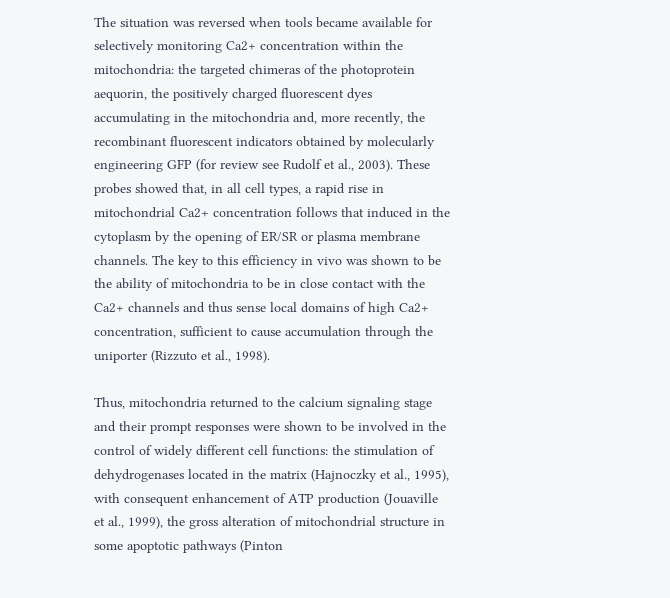The situation was reversed when tools became available for selectively monitoring Ca2+ concentration within the mitochondria: the targeted chimeras of the photoprotein aequorin, the positively charged fluorescent dyes accumulating in the mitochondria and, more recently, the recombinant fluorescent indicators obtained by molecularly engineering GFP (for review see Rudolf et al., 2003). These probes showed that, in all cell types, a rapid rise in mitochondrial Ca2+ concentration follows that induced in the cytoplasm by the opening of ER/SR or plasma membrane channels. The key to this efficiency in vivo was shown to be the ability of mitochondria to be in close contact with the Ca2+ channels and thus sense local domains of high Ca2+ concentration, sufficient to cause accumulation through the uniporter (Rizzuto et al., 1998).

Thus, mitochondria returned to the calcium signaling stage and their prompt responses were shown to be involved in the control of widely different cell functions: the stimulation of dehydrogenases located in the matrix (Hajnoczky et al., 1995), with consequent enhancement of ATP production (Jouaville et al., 1999), the gross alteration of mitochondrial structure in some apoptotic pathways (Pinton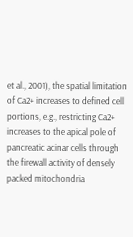et al., 2001), the spatial limitation of Ca2+ increases to defined cell portions, e.g., restricting Ca2+ increases to the apical pole of pancreatic acinar cells through the firewall activity of densely packed mitochondria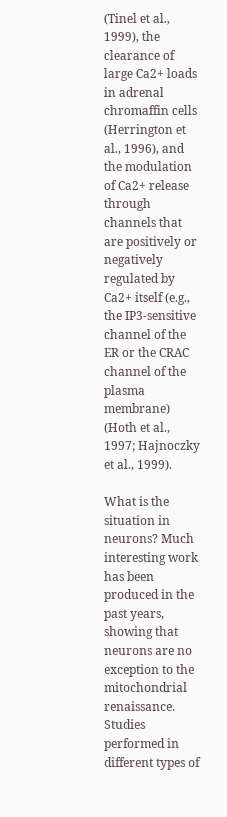(Tinel et al., 1999), the clearance of large Ca2+ loads in adrenal chromaffin cells (Herrington et al., 1996), and the modulation of Ca2+ release through channels that are positively or negatively regulated by Ca2+ itself (e.g., the IP3-sensitive channel of the ER or the CRAC channel of the plasma membrane) (Hoth et al., 1997; Hajnoczky et al., 1999).

What is the situation in neurons? Much interesting work has been produced in the past years, showing that neurons are no exception to the mitochondrial renaissance. Studies performed in different types of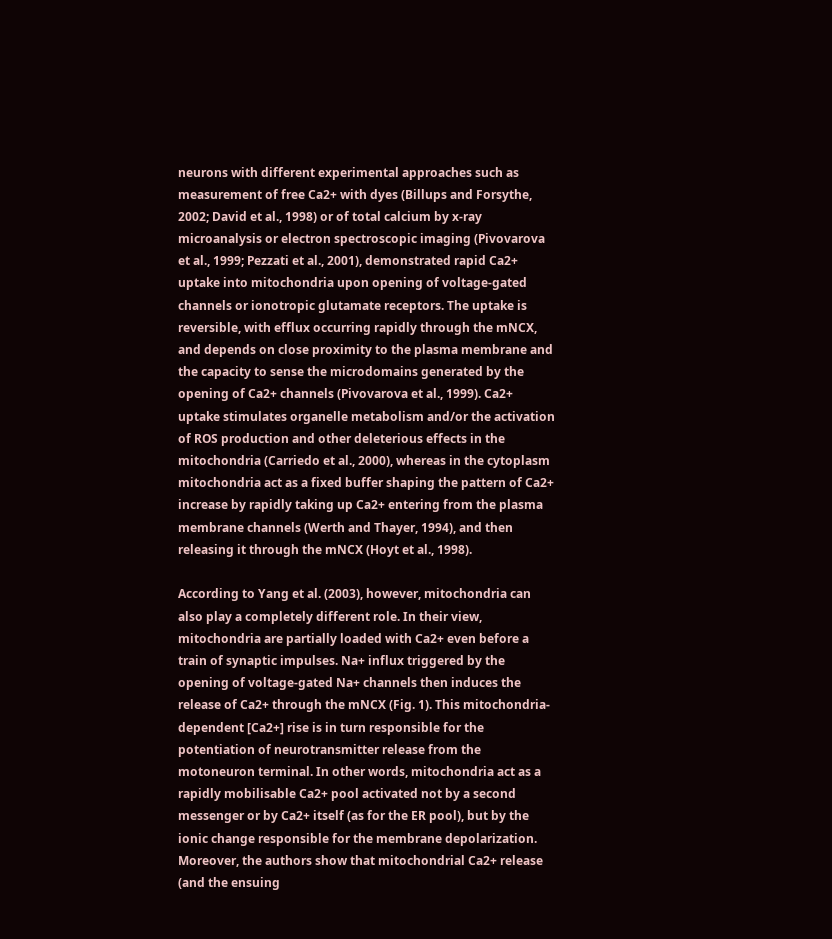neurons with different experimental approaches such as measurement of free Ca2+ with dyes (Billups and Forsythe, 2002; David et al., 1998) or of total calcium by x-ray microanalysis or electron spectroscopic imaging (Pivovarova et al., 1999; Pezzati et al., 2001), demonstrated rapid Ca2+ uptake into mitochondria upon opening of voltage-gated channels or ionotropic glutamate receptors. The uptake is reversible, with efflux occurring rapidly through the mNCX, and depends on close proximity to the plasma membrane and the capacity to sense the microdomains generated by the opening of Ca2+ channels (Pivovarova et al., 1999). Ca2+ uptake stimulates organelle metabolism and/or the activation of ROS production and other deleterious effects in the mitochondria (Carriedo et al., 2000), whereas in the cytoplasm mitochondria act as a fixed buffer shaping the pattern of Ca2+ increase by rapidly taking up Ca2+ entering from the plasma membrane channels (Werth and Thayer, 1994), and then releasing it through the mNCX (Hoyt et al., 1998).

According to Yang et al. (2003), however, mitochondria can also play a completely different role. In their view, mitochondria are partially loaded with Ca2+ even before a train of synaptic impulses. Na+ influx triggered by the opening of voltage-gated Na+ channels then induces the release of Ca2+ through the mNCX (Fig. 1). This mitochondria-dependent [Ca2+] rise is in turn responsible for the potentiation of neurotransmitter release from the motoneuron terminal. In other words, mitochondria act as a rapidly mobilisable Ca2+ pool activated not by a second messenger or by Ca2+ itself (as for the ER pool), but by the ionic change responsible for the membrane depolarization. Moreover, the authors show that mitochondrial Ca2+ release (and the ensuing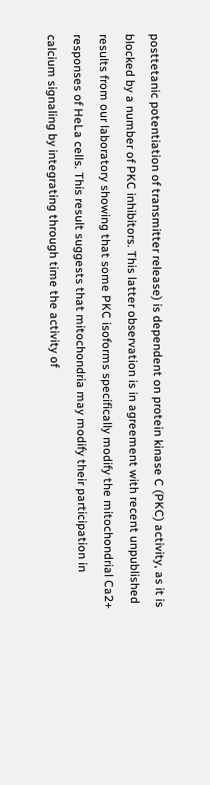posttetanic potentiation of transmitter release) is dependent on protein kinase C (PKC) activity, as it is blocked by a number of PKC inhibitors. This latter observation is in agreement with recent unpublished results from our laboratory showing that some PKC isoforms specifically modify the mitochondrial Ca2+ responses of HeLa cells. This result suggests that mitochondria may modify their participation in calcium signaling by integrating through time the activity of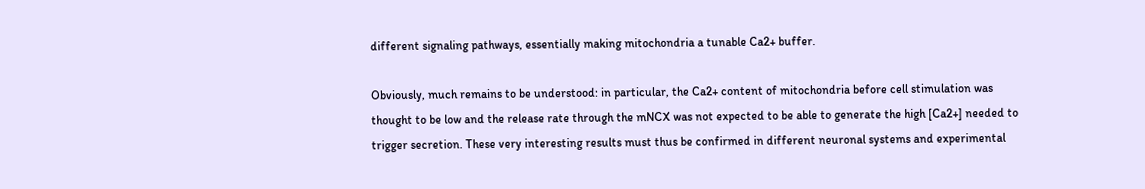different signaling pathways, essentially making mitochondria a tunable Ca2+ buffer.

Obviously, much remains to be understood: in particular, the Ca2+ content of mitochondria before cell stimulation was thought to be low and the release rate through the mNCX was not expected to be able to generate the high [Ca2+] needed to trigger secretion. These very interesting results must thus be confirmed in different neuronal systems and experimental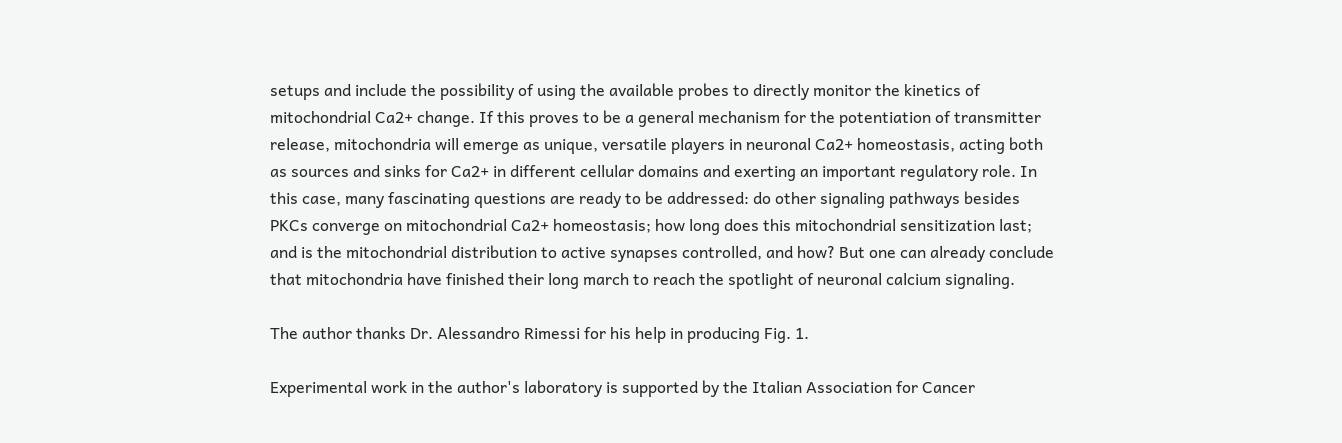setups and include the possibility of using the available probes to directly monitor the kinetics of mitochondrial Ca2+ change. If this proves to be a general mechanism for the potentiation of transmitter release, mitochondria will emerge as unique, versatile players in neuronal Ca2+ homeostasis, acting both as sources and sinks for Ca2+ in different cellular domains and exerting an important regulatory role. In this case, many fascinating questions are ready to be addressed: do other signaling pathways besides PKCs converge on mitochondrial Ca2+ homeostasis; how long does this mitochondrial sensitization last; and is the mitochondrial distribution to active synapses controlled, and how? But one can already conclude that mitochondria have finished their long march to reach the spotlight of neuronal calcium signaling.

The author thanks Dr. Alessandro Rimessi for his help in producing Fig. 1.

Experimental work in the author's laboratory is supported by the Italian Association for Cancer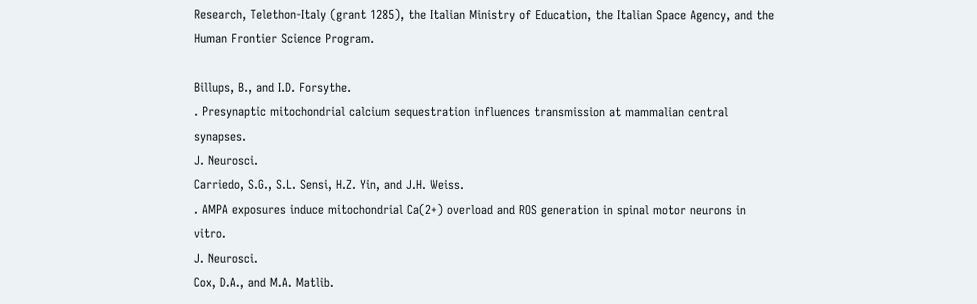Research, Telethon-Italy (grant 1285), the Italian Ministry of Education, the Italian Space Agency, and the Human Frontier Science Program.

Billups, B., and I.D. Forsythe.
. Presynaptic mitochondrial calcium sequestration influences transmission at mammalian central synapses.
J. Neurosci.
Carriedo, S.G., S.L. Sensi, H.Z. Yin, and J.H. Weiss.
. AMPA exposures induce mitochondrial Ca(2+) overload and ROS generation in spinal motor neurons in vitro.
J. Neurosci.
Cox, D.A., and M.A. Matlib.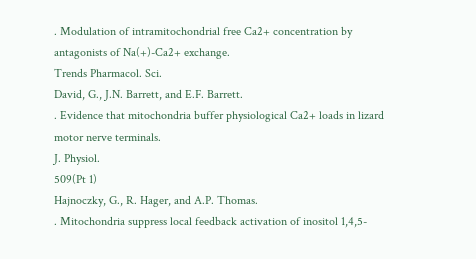. Modulation of intramitochondrial free Ca2+ concentration by antagonists of Na(+)-Ca2+ exchange.
Trends Pharmacol. Sci.
David, G., J.N. Barrett, and E.F. Barrett.
. Evidence that mitochondria buffer physiological Ca2+ loads in lizard motor nerve terminals.
J. Physiol.
509(Pt 1)
Hajnoczky, G., R. Hager, and A.P. Thomas.
. Mitochondria suppress local feedback activation of inositol 1,4,5-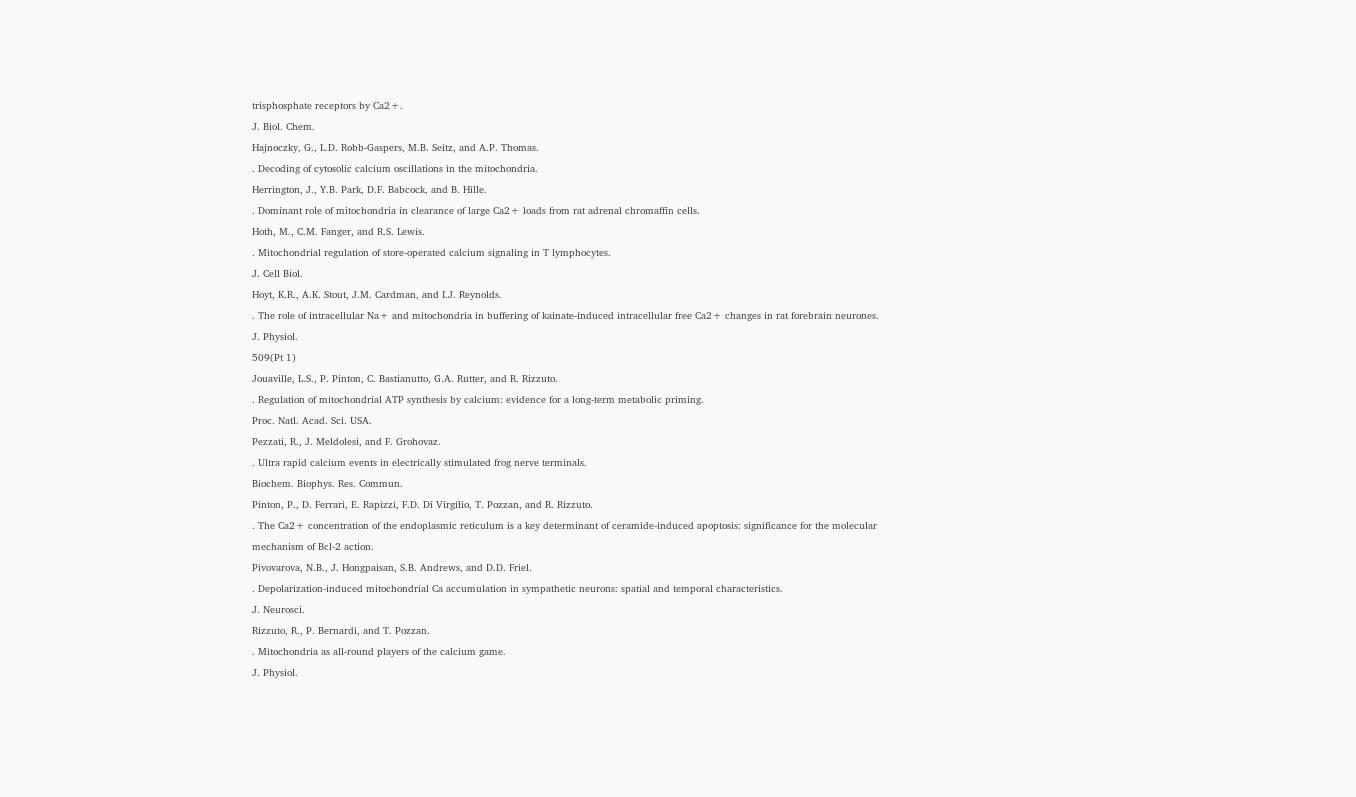trisphosphate receptors by Ca2+.
J. Biol. Chem.
Hajnoczky, G., L.D. Robb-Gaspers, M.B. Seitz, and A.P. Thomas.
. Decoding of cytosolic calcium oscillations in the mitochondria.
Herrington, J., Y.B. Park, D.F. Babcock, and B. Hille.
. Dominant role of mitochondria in clearance of large Ca2+ loads from rat adrenal chromaffin cells.
Hoth, M., C.M. Fanger, and R.S. Lewis.
. Mitochondrial regulation of store-operated calcium signaling in T lymphocytes.
J. Cell Biol.
Hoyt, K.R., A.K. Stout, J.M. Cardman, and I.J. Reynolds.
. The role of intracellular Na+ and mitochondria in buffering of kainate-induced intracellular free Ca2+ changes in rat forebrain neurones.
J. Physiol.
509(Pt 1)
Jouaville, L.S., P. Pinton, C. Bastianutto, G.A. Rutter, and R. Rizzuto.
. Regulation of mitochondrial ATP synthesis by calcium: evidence for a long-term metabolic priming.
Proc. Natl. Acad. Sci. USA.
Pezzati, R., J. Meldolesi, and F. Grohovaz.
. Ultra rapid calcium events in electrically stimulated frog nerve terminals.
Biochem. Biophys. Res. Commun.
Pinton, P., D. Ferrari, E. Rapizzi, F.D. Di Virgilio, T. Pozzan, and R. Rizzuto.
. The Ca2+ concentration of the endoplasmic reticulum is a key determinant of ceramide-induced apoptosis: significance for the molecular mechanism of Bcl-2 action.
Pivovarova, N.B., J. Hongpaisan, S.B. Andrews, and D.D. Friel.
. Depolarization-induced mitochondrial Ca accumulation in sympathetic neurons: spatial and temporal characteristics.
J. Neurosci.
Rizzuto, R., P. Bernardi, and T. Pozzan.
. Mitochondria as all-round players of the calcium game.
J. Physiol.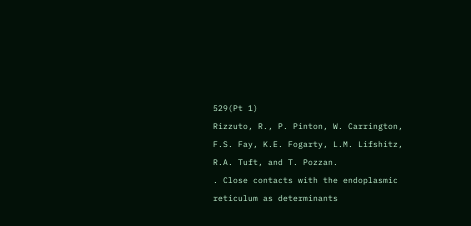529(Pt 1)
Rizzuto, R., P. Pinton, W. Carrington, F.S. Fay, K.E. Fogarty, L.M. Lifshitz, R.A. Tuft, and T. Pozzan.
. Close contacts with the endoplasmic reticulum as determinants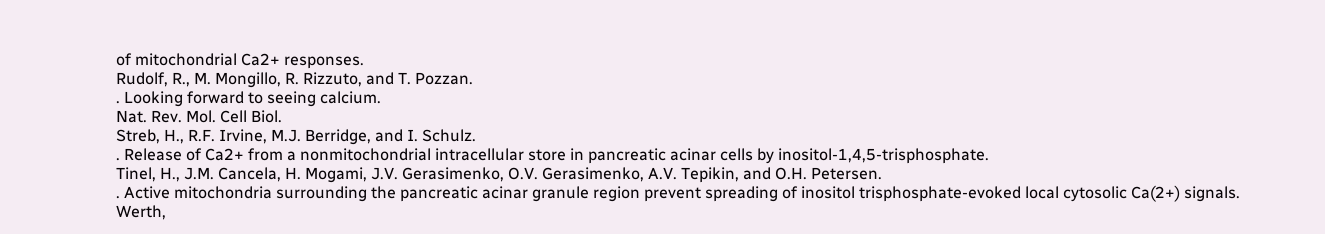of mitochondrial Ca2+ responses.
Rudolf, R., M. Mongillo, R. Rizzuto, and T. Pozzan.
. Looking forward to seeing calcium.
Nat. Rev. Mol. Cell Biol.
Streb, H., R.F. Irvine, M.J. Berridge, and I. Schulz.
. Release of Ca2+ from a nonmitochondrial intracellular store in pancreatic acinar cells by inositol-1,4,5-trisphosphate.
Tinel, H., J.M. Cancela, H. Mogami, J.V. Gerasimenko, O.V. Gerasimenko, A.V. Tepikin, and O.H. Petersen.
. Active mitochondria surrounding the pancreatic acinar granule region prevent spreading of inositol trisphosphate-evoked local cytosolic Ca(2+) signals.
Werth,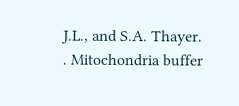J.L., and S.A. Thayer.
. Mitochondria buffer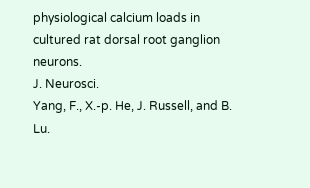physiological calcium loads in cultured rat dorsal root ganglion neurons.
J. Neurosci.
Yang, F., X.-p. He, J. Russell, and B. Lu.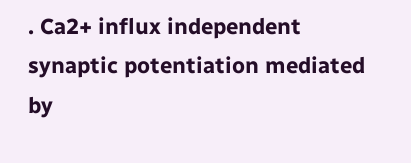. Ca2+ influx independent synaptic potentiation mediated by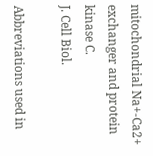mitochondrial Na+-Ca2+ exchanger and protein kinase C.
J. Cell Biol.

Abbreviations used in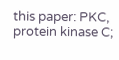this paper: PKC, protein kinase C;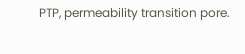PTP, permeability transition pore.